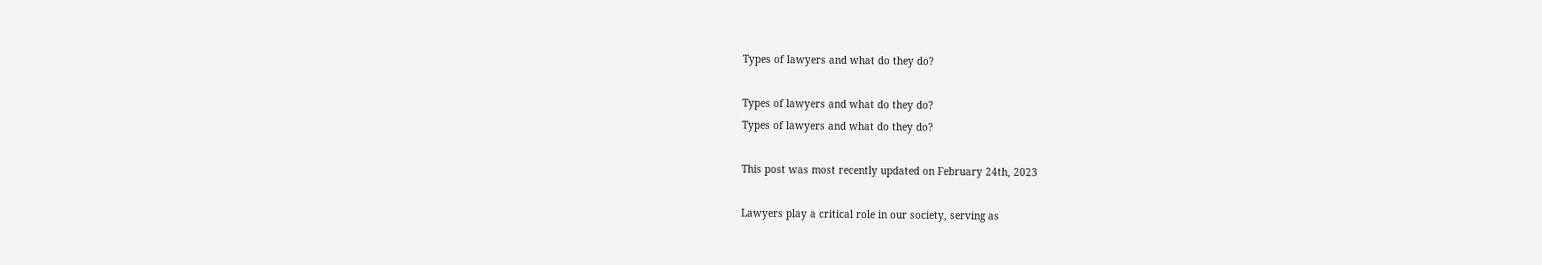Types of lawyers and what do they do?

Types of lawyers and what do they do?
Types of lawyers and what do they do?

This post was most recently updated on February 24th, 2023

Lawyers play a critical role in our society, serving as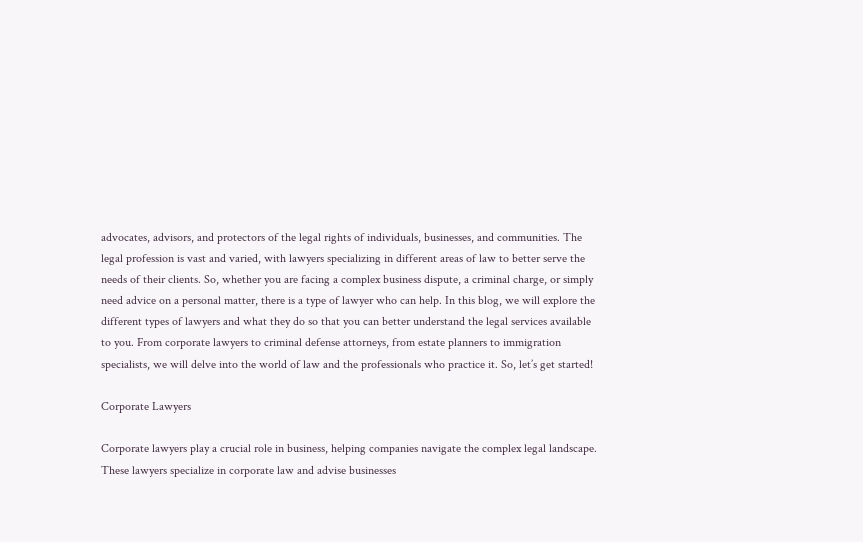advocates, advisors, and protectors of the legal rights of individuals, businesses, and communities. The legal profession is vast and varied, with lawyers specializing in different areas of law to better serve the needs of their clients. So, whether you are facing a complex business dispute, a criminal charge, or simply need advice on a personal matter, there is a type of lawyer who can help. In this blog, we will explore the different types of lawyers and what they do so that you can better understand the legal services available to you. From corporate lawyers to criminal defense attorneys, from estate planners to immigration specialists, we will delve into the world of law and the professionals who practice it. So, let’s get started!

Corporate Lawyers

Corporate lawyers play a crucial role in business, helping companies navigate the complex legal landscape. These lawyers specialize in corporate law and advise businesses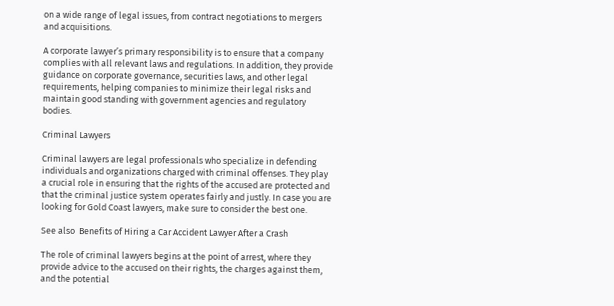on a wide range of legal issues, from contract negotiations to mergers and acquisitions.

A corporate lawyer’s primary responsibility is to ensure that a company complies with all relevant laws and regulations. In addition, they provide guidance on corporate governance, securities laws, and other legal requirements, helping companies to minimize their legal risks and maintain good standing with government agencies and regulatory bodies.

Criminal Lawyers

Criminal lawyers are legal professionals who specialize in defending individuals and organizations charged with criminal offenses. They play a crucial role in ensuring that the rights of the accused are protected and that the criminal justice system operates fairly and justly. In case you are looking for Gold Coast lawyers, make sure to consider the best one.

See also  Benefits of Hiring a Car Accident Lawyer After a Crash

The role of criminal lawyers begins at the point of arrest, where they provide advice to the accused on their rights, the charges against them, and the potential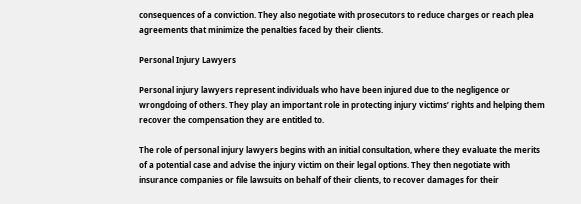consequences of a conviction. They also negotiate with prosecutors to reduce charges or reach plea agreements that minimize the penalties faced by their clients.

Personal Injury Lawyers

Personal injury lawyers represent individuals who have been injured due to the negligence or wrongdoing of others. They play an important role in protecting injury victims’ rights and helping them recover the compensation they are entitled to.

The role of personal injury lawyers begins with an initial consultation, where they evaluate the merits of a potential case and advise the injury victim on their legal options. They then negotiate with insurance companies or file lawsuits on behalf of their clients, to recover damages for their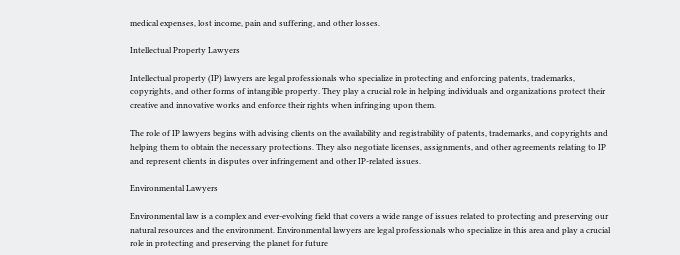medical expenses, lost income, pain and suffering, and other losses.

Intellectual Property Lawyers

Intellectual property (IP) lawyers are legal professionals who specialize in protecting and enforcing patents, trademarks, copyrights, and other forms of intangible property. They play a crucial role in helping individuals and organizations protect their creative and innovative works and enforce their rights when infringing upon them.

The role of IP lawyers begins with advising clients on the availability and registrability of patents, trademarks, and copyrights and helping them to obtain the necessary protections. They also negotiate licenses, assignments, and other agreements relating to IP and represent clients in disputes over infringement and other IP-related issues.

Environmental Lawyers

Environmental law is a complex and ever-evolving field that covers a wide range of issues related to protecting and preserving our natural resources and the environment. Environmental lawyers are legal professionals who specialize in this area and play a crucial role in protecting and preserving the planet for future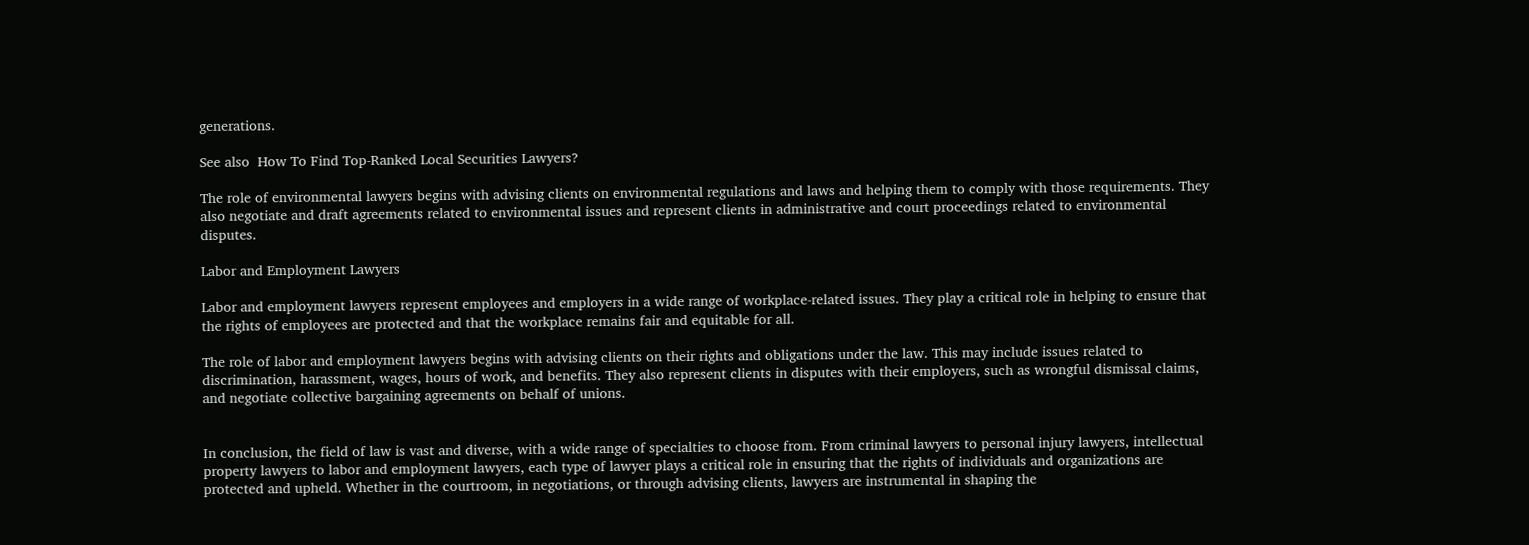generations.

See also  How To Find Top-Ranked Local Securities Lawyers?

The role of environmental lawyers begins with advising clients on environmental regulations and laws and helping them to comply with those requirements. They also negotiate and draft agreements related to environmental issues and represent clients in administrative and court proceedings related to environmental disputes.

Labor and Employment Lawyers

Labor and employment lawyers represent employees and employers in a wide range of workplace-related issues. They play a critical role in helping to ensure that the rights of employees are protected and that the workplace remains fair and equitable for all.

The role of labor and employment lawyers begins with advising clients on their rights and obligations under the law. This may include issues related to discrimination, harassment, wages, hours of work, and benefits. They also represent clients in disputes with their employers, such as wrongful dismissal claims, and negotiate collective bargaining agreements on behalf of unions.


In conclusion, the field of law is vast and diverse, with a wide range of specialties to choose from. From criminal lawyers to personal injury lawyers, intellectual property lawyers to labor and employment lawyers, each type of lawyer plays a critical role in ensuring that the rights of individuals and organizations are protected and upheld. Whether in the courtroom, in negotiations, or through advising clients, lawyers are instrumental in shaping the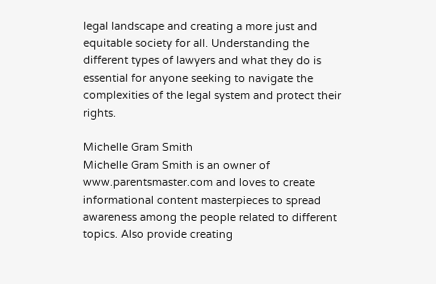legal landscape and creating a more just and equitable society for all. Understanding the different types of lawyers and what they do is essential for anyone seeking to navigate the complexities of the legal system and protect their rights.

Michelle Gram Smith
Michelle Gram Smith is an owner of www.parentsmaster.com and loves to create informational content masterpieces to spread awareness among the people related to different topics. Also provide creating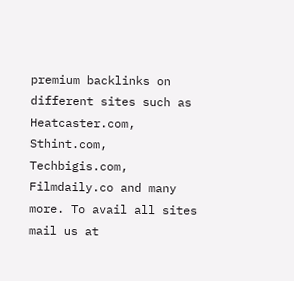premium backlinks on different sites such as Heatcaster.com, Sthint.com, Techbigis.com, Filmdaily.co and many more. To avail all sites mail us at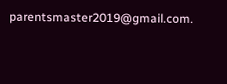parentsmaster2019@gmail.com.